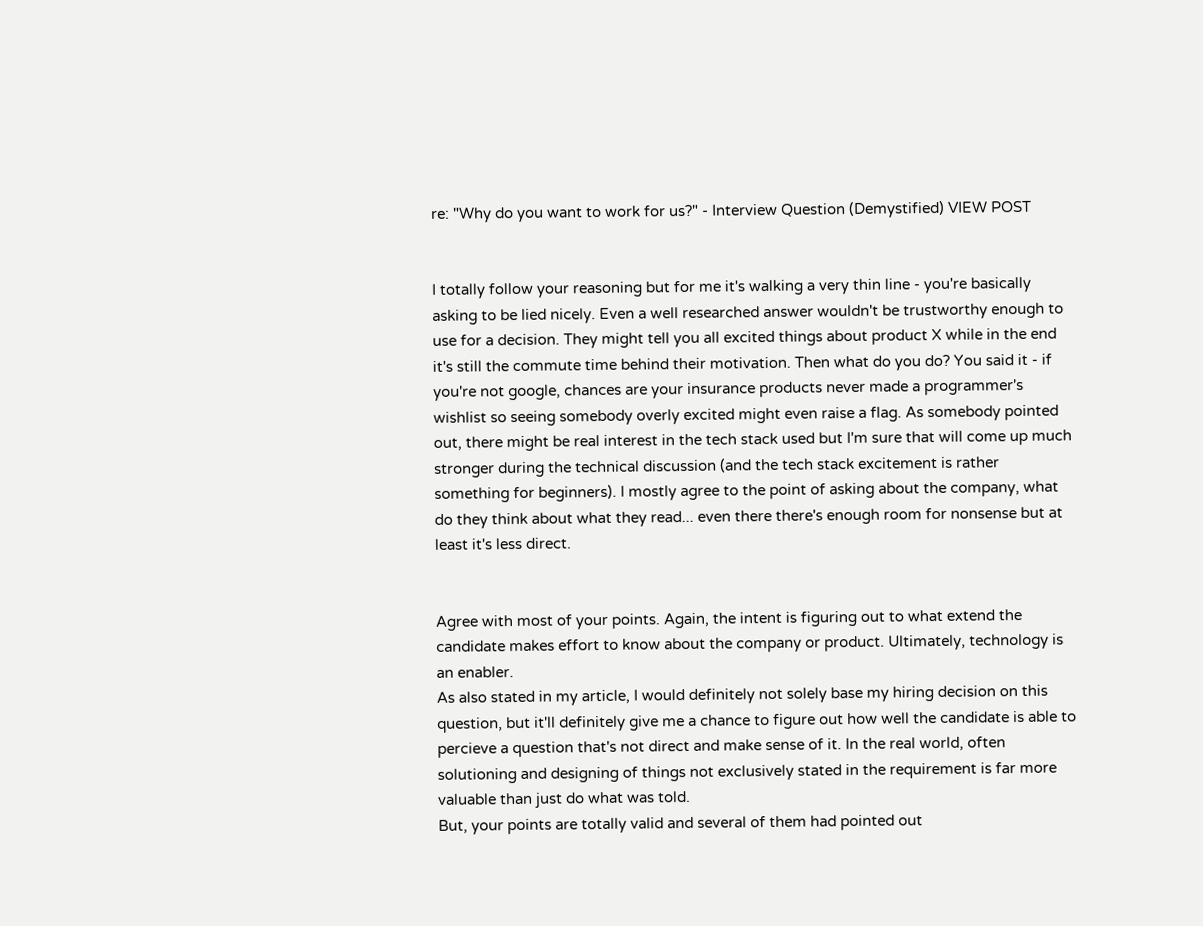re: "Why do you want to work for us?" - Interview Question (Demystified) VIEW POST


I totally follow your reasoning but for me it's walking a very thin line - you're basically asking to be lied nicely. Even a well researched answer wouldn't be trustworthy enough to use for a decision. They might tell you all excited things about product X while in the end it's still the commute time behind their motivation. Then what do you do? You said it - if you're not google, chances are your insurance products never made a programmer's wishlist so seeing somebody overly excited might even raise a flag. As somebody pointed out, there might be real interest in the tech stack used but I'm sure that will come up much stronger during the technical discussion (and the tech stack excitement is rather something for beginners). I mostly agree to the point of asking about the company, what do they think about what they read... even there there's enough room for nonsense but at least it's less direct.


Agree with most of your points. Again, the intent is figuring out to what extend the candidate makes effort to know about the company or product. Ultimately, technology is an enabler.
As also stated in my article, I would definitely not solely base my hiring decision on this question, but it'll definitely give me a chance to figure out how well the candidate is able to percieve a question that's not direct and make sense of it. In the real world, often solutioning and designing of things not exclusively stated in the requirement is far more valuable than just do what was told.
But, your points are totally valid and several of them had pointed out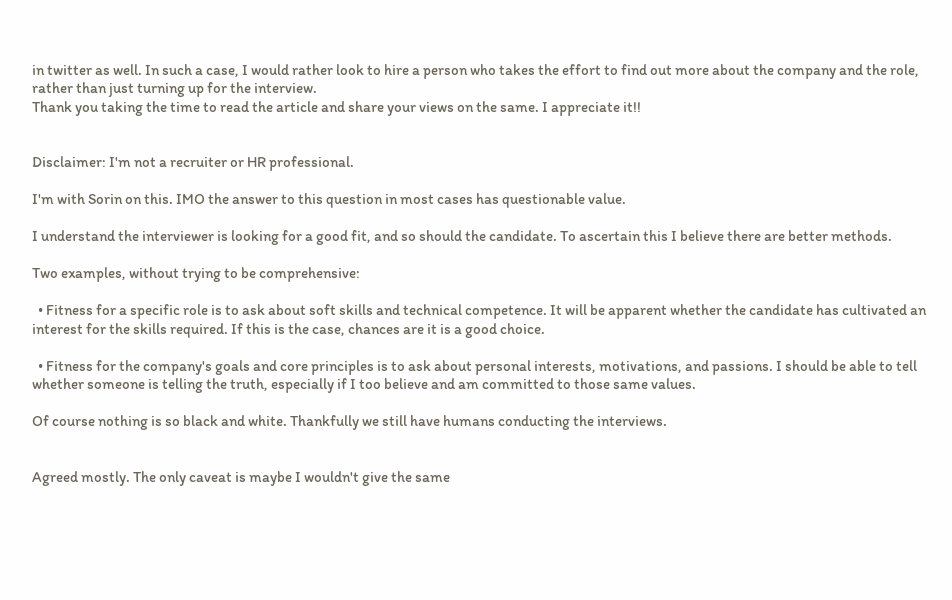in twitter as well. In such a case, I would rather look to hire a person who takes the effort to find out more about the company and the role, rather than just turning up for the interview.
Thank you taking the time to read the article and share your views on the same. I appreciate it!!


Disclaimer: I'm not a recruiter or HR professional.

I'm with Sorin on this. IMO the answer to this question in most cases has questionable value.

I understand the interviewer is looking for a good fit, and so should the candidate. To ascertain this I believe there are better methods.

Two examples, without trying to be comprehensive:

  • Fitness for a specific role is to ask about soft skills and technical competence. It will be apparent whether the candidate has cultivated an interest for the skills required. If this is the case, chances are it is a good choice.

  • Fitness for the company's goals and core principles is to ask about personal interests, motivations, and passions. I should be able to tell whether someone is telling the truth, especially if I too believe and am committed to those same values.

Of course nothing is so black and white. Thankfully we still have humans conducting the interviews.


Agreed mostly. The only caveat is maybe I wouldn't give the same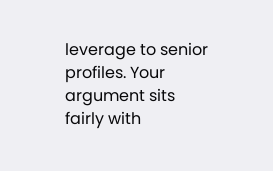leverage to senior profiles. Your argument sits fairly with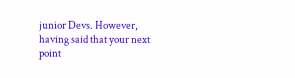junior Devs. However, having said that your next point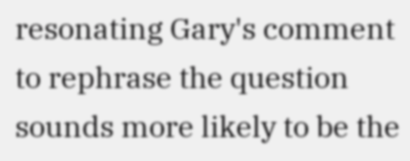resonating Gary's comment to rephrase the question sounds more likely to be the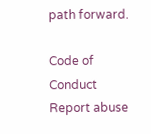path forward.

Code of Conduct Report abuse